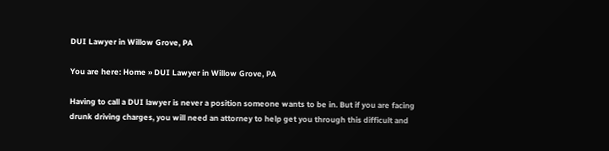DUI Lawyer in Willow Grove, PA

You are here: Home » DUI Lawyer in Willow Grove, PA

Having to call a DUI lawyer is never a position someone wants to be in. But if you are facing drunk driving charges, you will need an attorney to help get you through this difficult and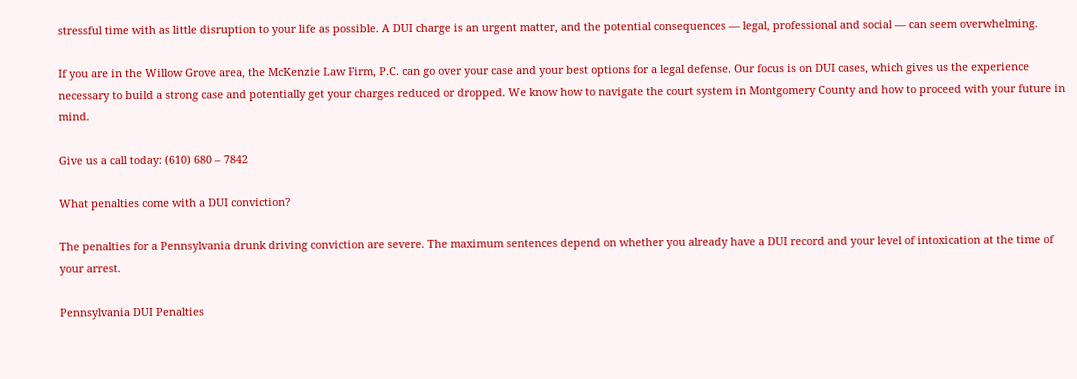stressful time with as little disruption to your life as possible. A DUI charge is an urgent matter, and the potential consequences — legal, professional and social — can seem overwhelming.

If you are in the Willow Grove area, the McKenzie Law Firm, P.C. can go over your case and your best options for a legal defense. Our focus is on DUI cases, which gives us the experience necessary to build a strong case and potentially get your charges reduced or dropped. We know how to navigate the court system in Montgomery County and how to proceed with your future in mind.

Give us a call today: (610) 680 – 7842

What penalties come with a DUI conviction?

The penalties for a Pennsylvania drunk driving conviction are severe. The maximum sentences depend on whether you already have a DUI record and your level of intoxication at the time of your arrest.

Pennsylvania DUI Penalties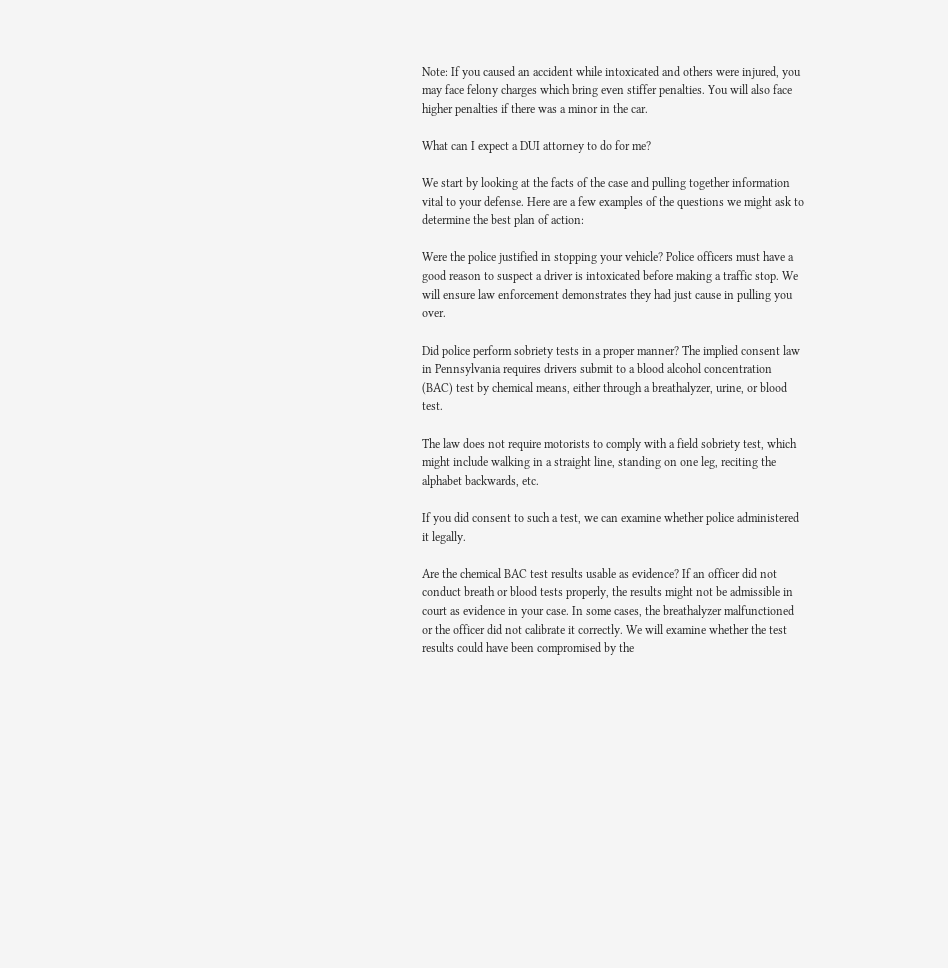Note: If you caused an accident while intoxicated and others were injured, you may face felony charges which bring even stiffer penalties. You will also face higher penalties if there was a minor in the car.

What can I expect a DUI attorney to do for me?

We start by looking at the facts of the case and pulling together information vital to your defense. Here are a few examples of the questions we might ask to determine the best plan of action:

Were the police justified in stopping your vehicle? Police officers must have a good reason to suspect a driver is intoxicated before making a traffic stop. We will ensure law enforcement demonstrates they had just cause in pulling you over.

Did police perform sobriety tests in a proper manner? The implied consent law in Pennsylvania requires drivers submit to a blood alcohol concentration (BAC) test by chemical means, either through a breathalyzer, urine, or blood test.

The law does not require motorists to comply with a field sobriety test, which might include walking in a straight line, standing on one leg, reciting the alphabet backwards, etc.

If you did consent to such a test, we can examine whether police administered it legally.

Are the chemical BAC test results usable as evidence? If an officer did not conduct breath or blood tests properly, the results might not be admissible in court as evidence in your case. In some cases, the breathalyzer malfunctioned or the officer did not calibrate it correctly. We will examine whether the test results could have been compromised by the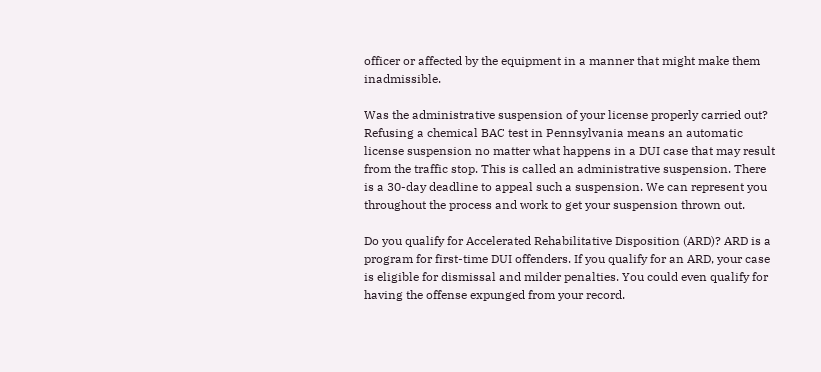officer or affected by the equipment in a manner that might make them inadmissible.

Was the administrative suspension of your license properly carried out? Refusing a chemical BAC test in Pennsylvania means an automatic license suspension no matter what happens in a DUI case that may result from the traffic stop. This is called an administrative suspension. There is a 30-day deadline to appeal such a suspension. We can represent you throughout the process and work to get your suspension thrown out.

Do you qualify for Accelerated Rehabilitative Disposition (ARD)? ARD is a program for first-time DUI offenders. If you qualify for an ARD, your case is eligible for dismissal and milder penalties. You could even qualify for having the offense expunged from your record.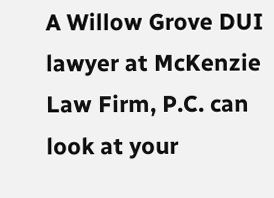A Willow Grove DUI lawyer at McKenzie Law Firm, P.C. can look at your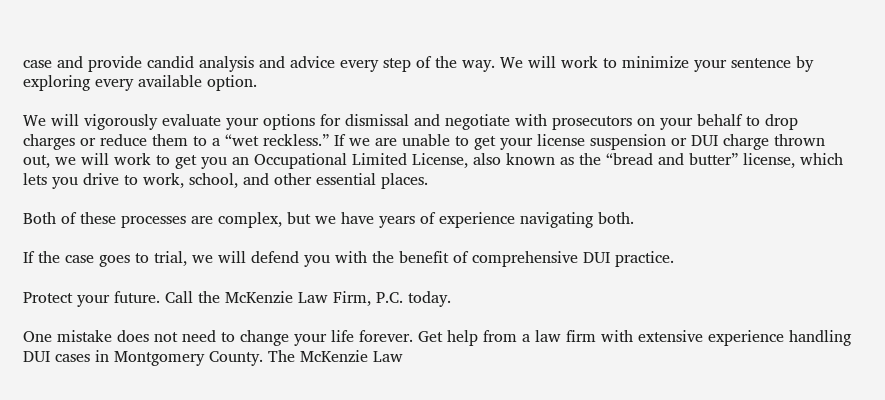case and provide candid analysis and advice every step of the way. We will work to minimize your sentence by exploring every available option.

We will vigorously evaluate your options for dismissal and negotiate with prosecutors on your behalf to drop charges or reduce them to a “wet reckless.” If we are unable to get your license suspension or DUI charge thrown out, we will work to get you an Occupational Limited License, also known as the “bread and butter” license, which lets you drive to work, school, and other essential places.

Both of these processes are complex, but we have years of experience navigating both.

If the case goes to trial, we will defend you with the benefit of comprehensive DUI practice.

Protect your future. Call the McKenzie Law Firm, P.C. today.

One mistake does not need to change your life forever. Get help from a law firm with extensive experience handling DUI cases in Montgomery County. The McKenzie Law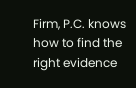Firm, P.C. knows how to find the right evidence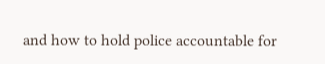and how to hold police accountable for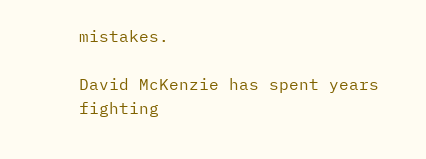mistakes.

David McKenzie has spent years fighting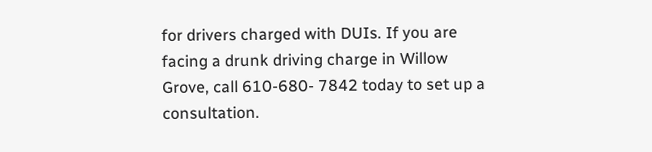for drivers charged with DUIs. If you are facing a drunk driving charge in Willow Grove, call 610-680- 7842 today to set up a consultation.